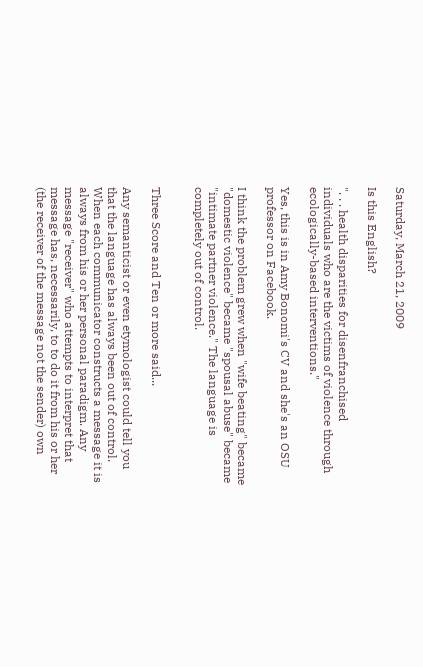Saturday, March 21, 2009

Is this English?

". . . health disparities for disenfranchised individuals who are the victims of violence through ecologically-based interventions."

Yes, this is in Amy Bonomi's CV and she's an OSU professor on Facebook.

I think the problem grew when "wife beating" became "domestic violence" became "spousal abuse" became "intimate partner violence." The language is completely out of control.


Three Score and Ten or more said...

Any semanticist or even etymologist could tell you that the language has always been out of control. When each communicator constructs a message it is always from his or her personal paradigm. Any message "receiver" who attempts to interpret that message has, necessarily, to to do it from his or her (the receiver of the message not the sender) own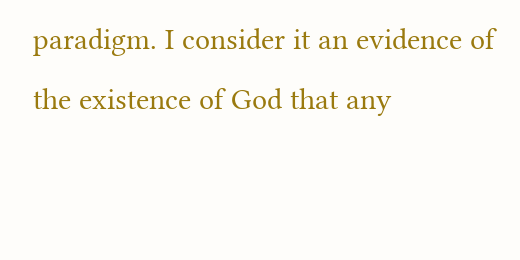paradigm. I consider it an evidence of the existence of God that any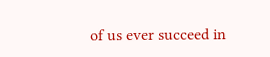of us ever succeed in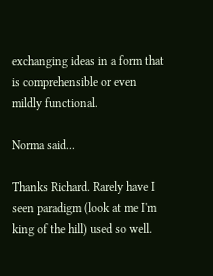exchanging ideas in a form that is comprehensible or even mildly functional.

Norma said...

Thanks Richard. Rarely have I seen paradigm (look at me I'm king of the hill) used so well.